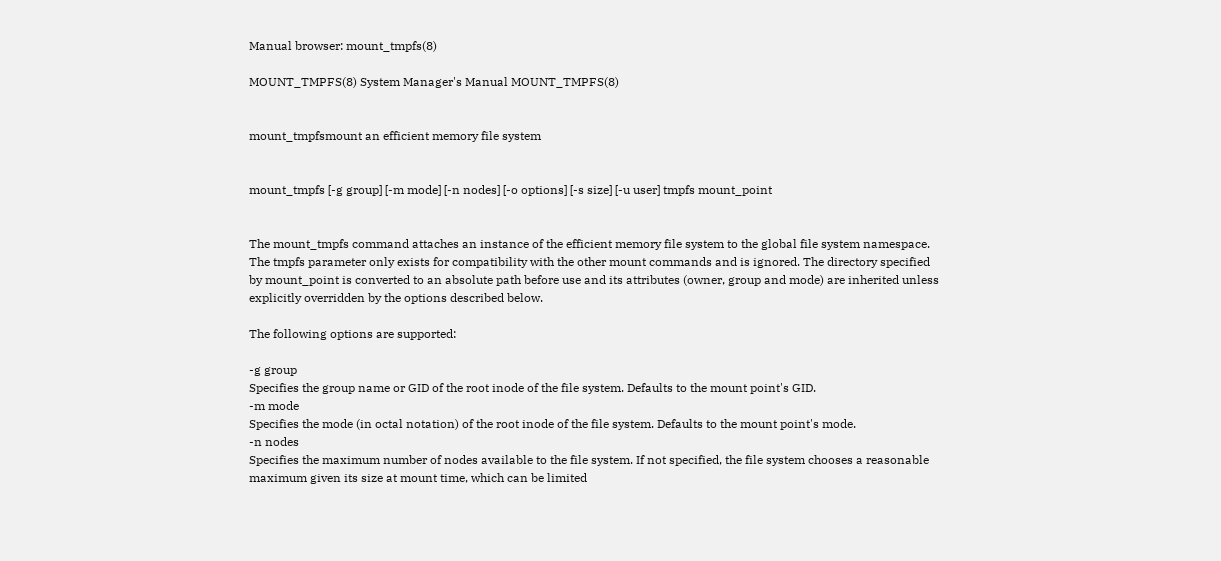Manual browser: mount_tmpfs(8)

MOUNT_TMPFS(8) System Manager's Manual MOUNT_TMPFS(8)


mount_tmpfsmount an efficient memory file system


mount_tmpfs [-g group] [-m mode] [-n nodes] [-o options] [-s size] [-u user] tmpfs mount_point


The mount_tmpfs command attaches an instance of the efficient memory file system to the global file system namespace. The tmpfs parameter only exists for compatibility with the other mount commands and is ignored. The directory specified by mount_point is converted to an absolute path before use and its attributes (owner, group and mode) are inherited unless explicitly overridden by the options described below.

The following options are supported:

-g group
Specifies the group name or GID of the root inode of the file system. Defaults to the mount point's GID.
-m mode
Specifies the mode (in octal notation) of the root inode of the file system. Defaults to the mount point's mode.
-n nodes
Specifies the maximum number of nodes available to the file system. If not specified, the file system chooses a reasonable maximum given its size at mount time, which can be limited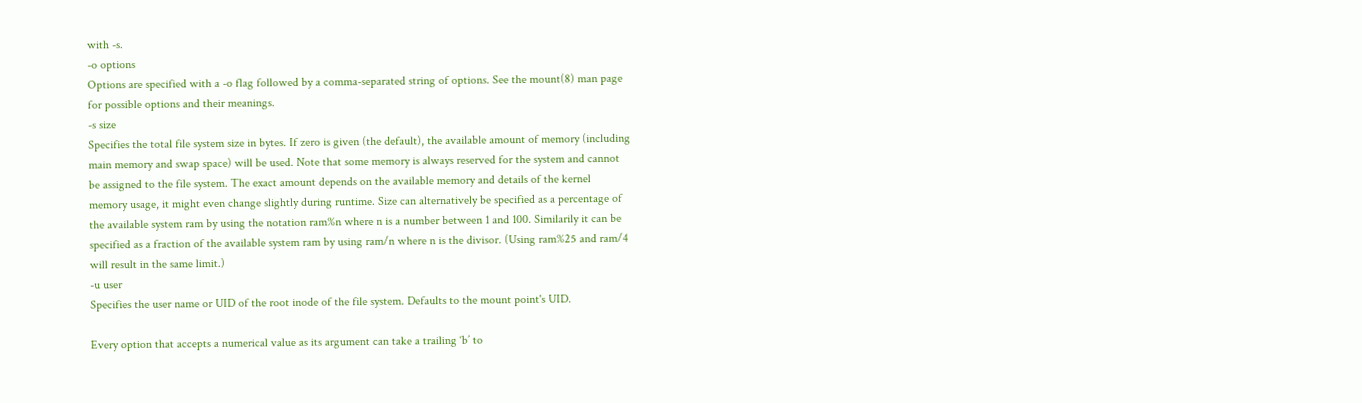with -s.
-o options
Options are specified with a -o flag followed by a comma-separated string of options. See the mount(8) man page for possible options and their meanings.
-s size
Specifies the total file system size in bytes. If zero is given (the default), the available amount of memory (including main memory and swap space) will be used. Note that some memory is always reserved for the system and cannot be assigned to the file system. The exact amount depends on the available memory and details of the kernel memory usage, it might even change slightly during runtime. Size can alternatively be specified as a percentage of the available system ram by using the notation ram%n where n is a number between 1 and 100. Similarily it can be specified as a fraction of the available system ram by using ram/n where n is the divisor. (Using ram%25 and ram/4 will result in the same limit.)
-u user
Specifies the user name or UID of the root inode of the file system. Defaults to the mount point's UID.

Every option that accepts a numerical value as its argument can take a trailing ‘b’ to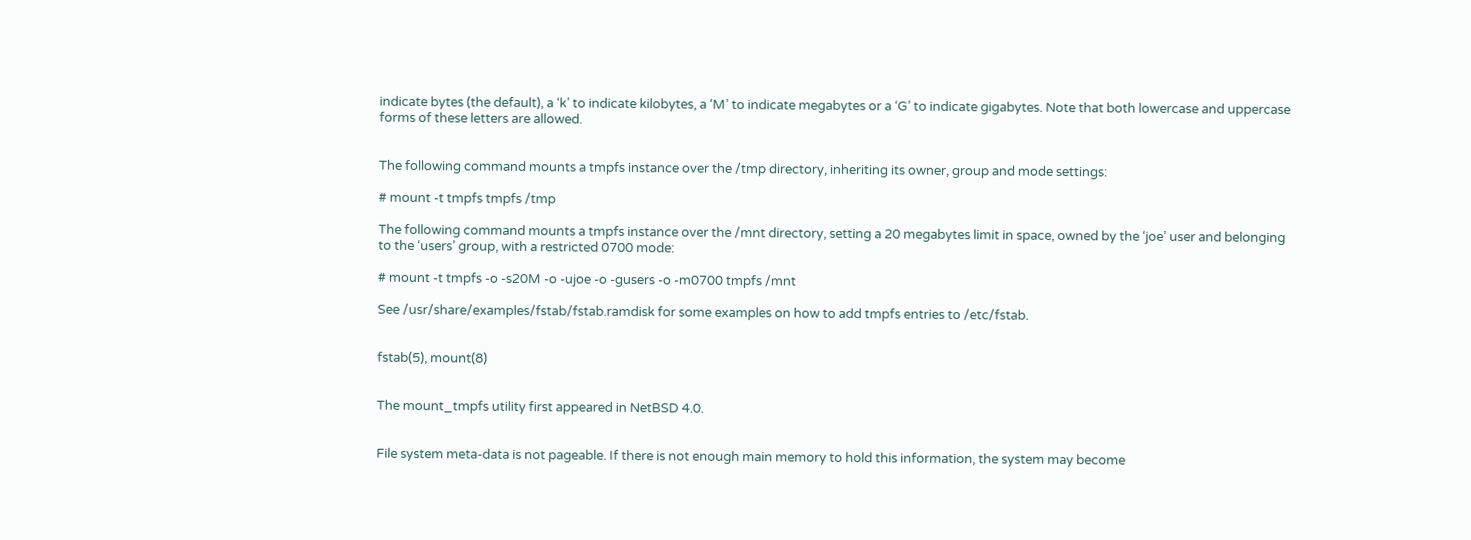indicate bytes (the default), a ‘k’ to indicate kilobytes, a ‘M’ to indicate megabytes or a ‘G’ to indicate gigabytes. Note that both lowercase and uppercase forms of these letters are allowed.


The following command mounts a tmpfs instance over the /tmp directory, inheriting its owner, group and mode settings:

# mount -t tmpfs tmpfs /tmp

The following command mounts a tmpfs instance over the /mnt directory, setting a 20 megabytes limit in space, owned by the ‘joe’ user and belonging to the ‘users’ group, with a restricted 0700 mode:

# mount -t tmpfs -o -s20M -o -ujoe -o -gusers -o -m0700 tmpfs /mnt

See /usr/share/examples/fstab/fstab.ramdisk for some examples on how to add tmpfs entries to /etc/fstab.


fstab(5), mount(8)


The mount_tmpfs utility first appeared in NetBSD 4.0.


File system meta-data is not pageable. If there is not enough main memory to hold this information, the system may become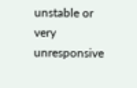unstable or very unresponsive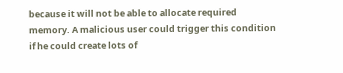because it will not be able to allocate required memory. A malicious user could trigger this condition if he could create lots of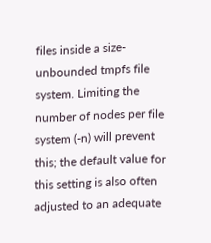files inside a size-unbounded tmpfs file system. Limiting the number of nodes per file system (-n) will prevent this; the default value for this setting is also often adjusted to an adequate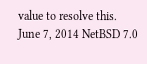value to resolve this.
June 7, 2014 NetBSD 7.0